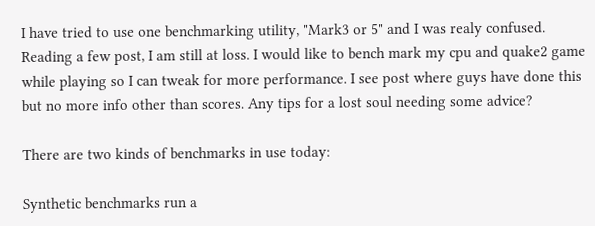I have tried to use one benchmarking utility, "Mark3 or 5" and I was realy confused. Reading a few post, I am still at loss. I would like to bench mark my cpu and quake2 game while playing so I can tweak for more performance. I see post where guys have done this but no more info other than scores. Any tips for a lost soul needing some advice?

There are two kinds of benchmarks in use today:

Synthetic benchmarks run a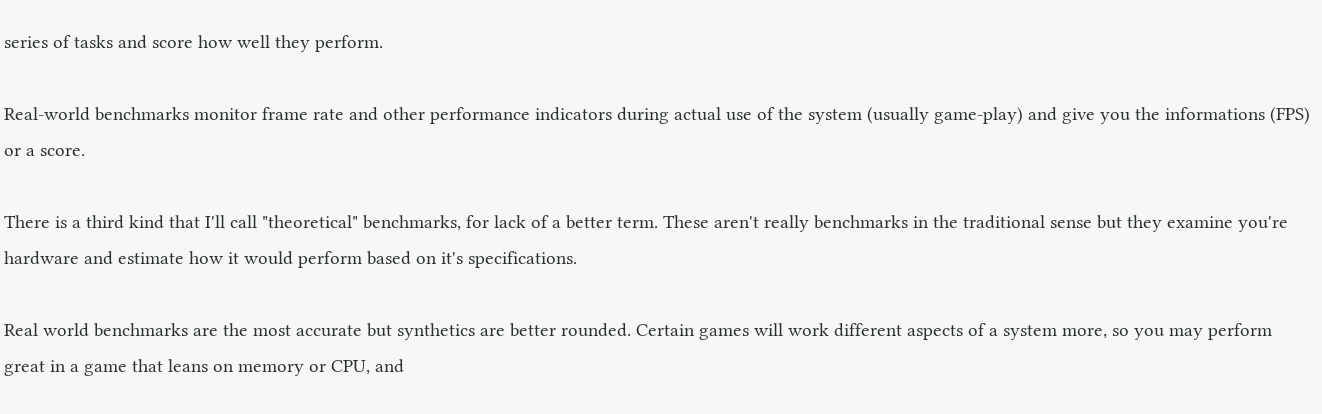series of tasks and score how well they perform.

Real-world benchmarks monitor frame rate and other performance indicators during actual use of the system (usually game-play) and give you the informations (FPS) or a score.

There is a third kind that I'll call "theoretical" benchmarks, for lack of a better term. These aren't really benchmarks in the traditional sense but they examine you're hardware and estimate how it would perform based on it's specifications.

Real world benchmarks are the most accurate but synthetics are better rounded. Certain games will work different aspects of a system more, so you may perform great in a game that leans on memory or CPU, and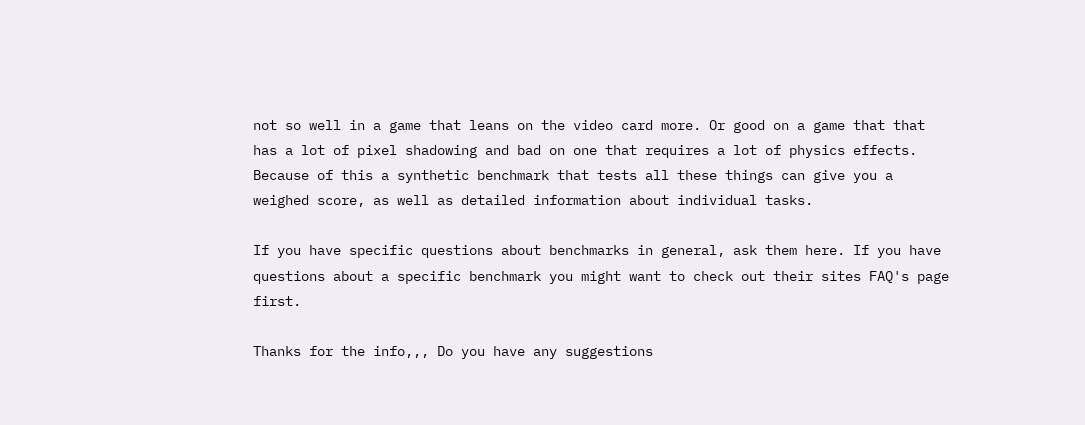not so well in a game that leans on the video card more. Or good on a game that that has a lot of pixel shadowing and bad on one that requires a lot of physics effects. Because of this a synthetic benchmark that tests all these things can give you a weighed score, as well as detailed information about individual tasks.

If you have specific questions about benchmarks in general, ask them here. If you have questions about a specific benchmark you might want to check out their sites FAQ's page first.

Thanks for the info,,, Do you have any suggestions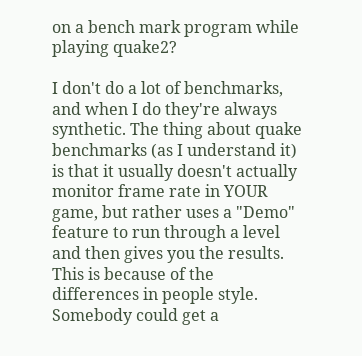on a bench mark program while playing quake2?

I don't do a lot of benchmarks, and when I do they're always synthetic. The thing about quake benchmarks (as I understand it) is that it usually doesn't actually monitor frame rate in YOUR game, but rather uses a "Demo" feature to run through a level and then gives you the results. This is because of the differences in people style. Somebody could get a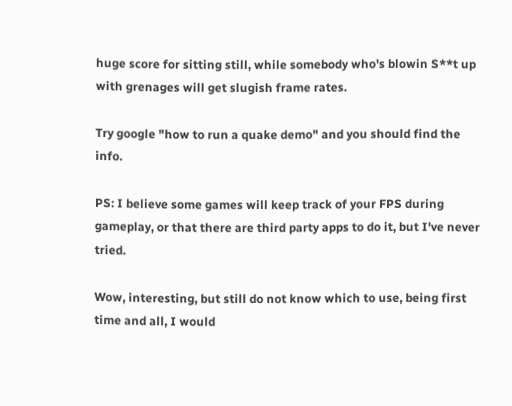huge score for sitting still, while somebody who's blowin S**t up with grenages will get slugish frame rates.

Try google "how to run a quake demo" and you should find the info.

PS: I believe some games will keep track of your FPS during gameplay, or that there are third party apps to do it, but I've never tried.

Wow, interesting, but still do not know which to use, being first time and all, I would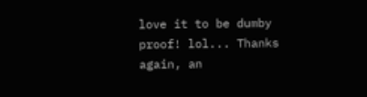love it to be dumby proof! lol... Thanks again, an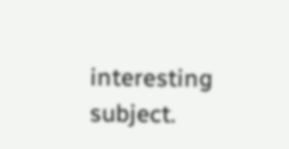interesting subject.